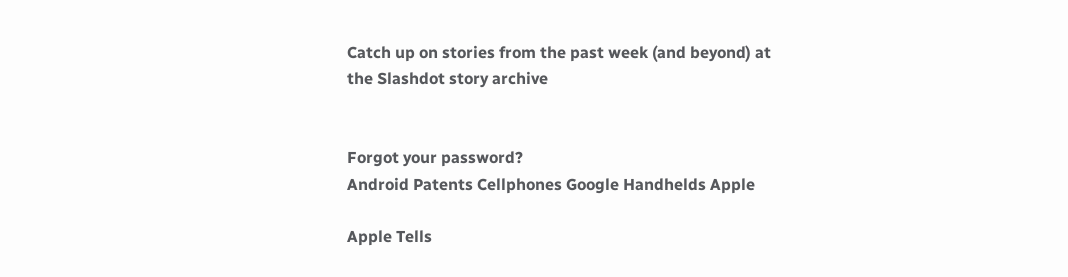Catch up on stories from the past week (and beyond) at the Slashdot story archive


Forgot your password?
Android Patents Cellphones Google Handhelds Apple

Apple Tells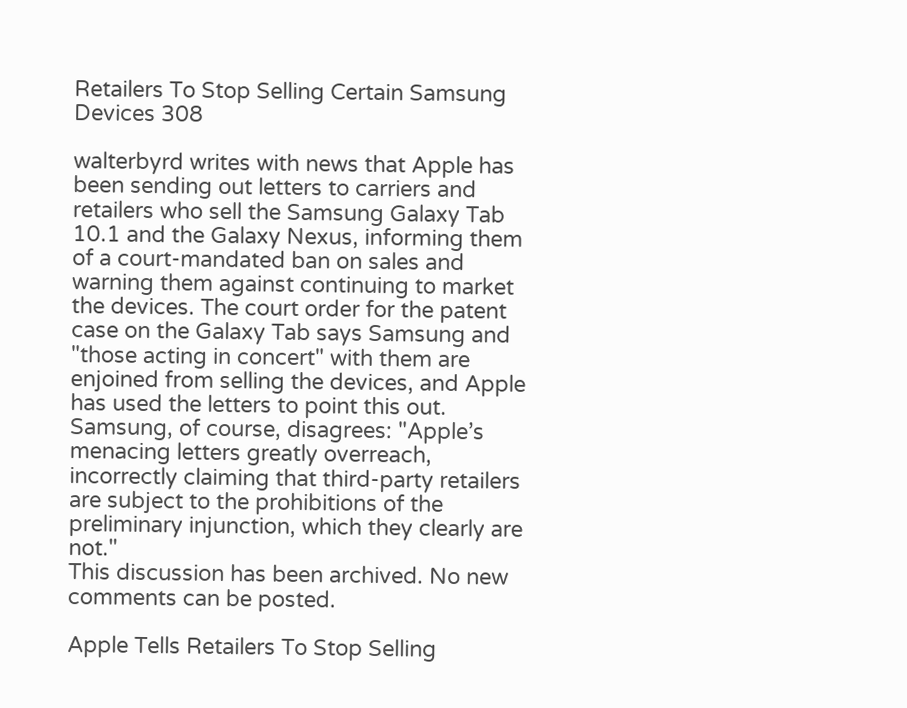Retailers To Stop Selling Certain Samsung Devices 308

walterbyrd writes with news that Apple has been sending out letters to carriers and retailers who sell the Samsung Galaxy Tab 10.1 and the Galaxy Nexus, informing them of a court-mandated ban on sales and warning them against continuing to market the devices. The court order for the patent case on the Galaxy Tab says Samsung and "those acting in concert" with them are enjoined from selling the devices, and Apple has used the letters to point this out. Samsung, of course, disagrees: "Apple’s menacing letters greatly overreach, incorrectly claiming that third-party retailers are subject to the prohibitions of the preliminary injunction, which they clearly are not."
This discussion has been archived. No new comments can be posted.

Apple Tells Retailers To Stop Selling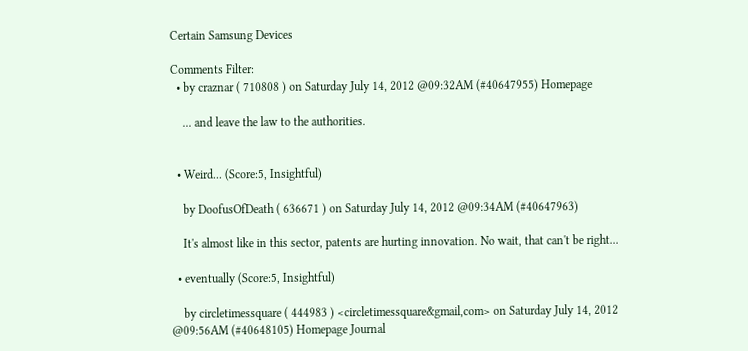Certain Samsung Devices

Comments Filter:
  • by craznar ( 710808 ) on Saturday July 14, 2012 @09:32AM (#40647955) Homepage

    ... and leave the law to the authorities.


  • Weird... (Score:5, Insightful)

    by DoofusOfDeath ( 636671 ) on Saturday July 14, 2012 @09:34AM (#40647963)

    It's almost like in this sector, patents are hurting innovation. No wait, that can't be right...

  • eventually (Score:5, Insightful)

    by circletimessquare ( 444983 ) <circletimessquare&gmail,com> on Saturday July 14, 2012 @09:56AM (#40648105) Homepage Journal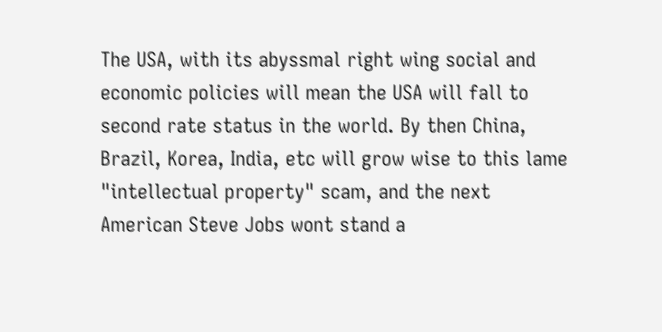The USA, with its abyssmal right wing social and economic policies will mean the USA will fall to second rate status in the world. By then China, Brazil, Korea, India, etc will grow wise to this lame "intellectual property" scam, and the next American Steve Jobs wont stand a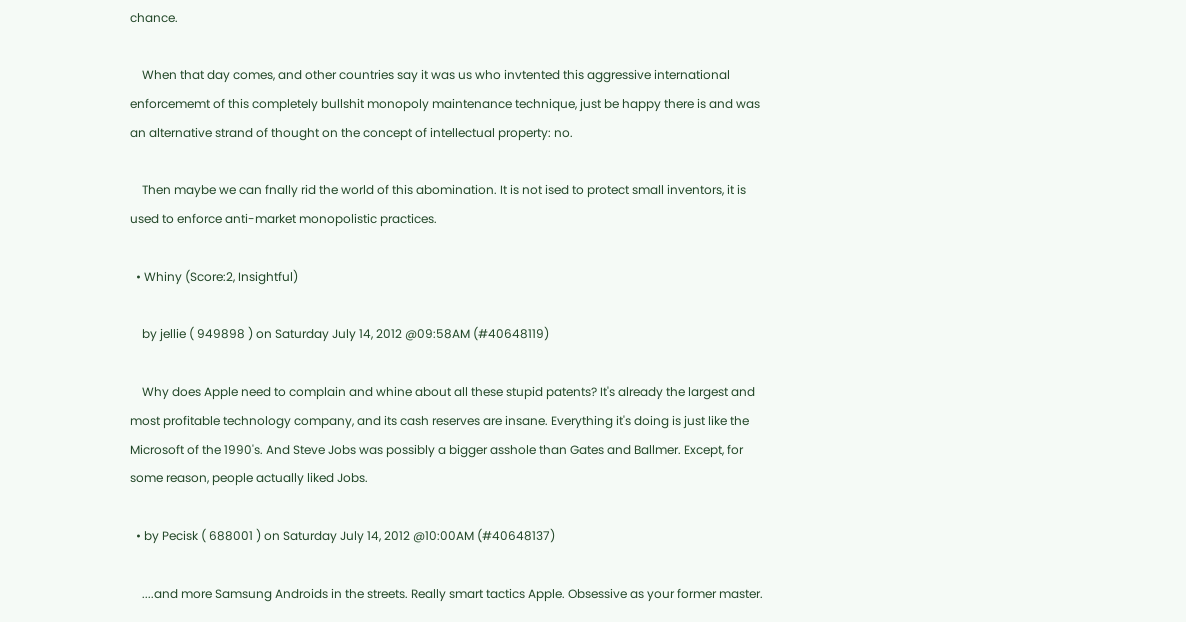chance.

    When that day comes, and other countries say it was us who invtented this aggressive international enforcememt of this completely bullshit monopoly maintenance technique, just be happy there is and was an alternative strand of thought on the concept of intellectual property: no.

    Then maybe we can fnally rid the world of this abomination. It is not ised to protect small inventors, it is used to enforce anti-market monopolistic practices.

  • Whiny (Score:2, Insightful)

    by jellie ( 949898 ) on Saturday July 14, 2012 @09:58AM (#40648119)

    Why does Apple need to complain and whine about all these stupid patents? It's already the largest and most profitable technology company, and its cash reserves are insane. Everything it's doing is just like the Microsoft of the 1990's. And Steve Jobs was possibly a bigger asshole than Gates and Ballmer. Except, for some reason, people actually liked Jobs.

  • by Pecisk ( 688001 ) on Saturday July 14, 2012 @10:00AM (#40648137)

    ....and more Samsung Androids in the streets. Really smart tactics Apple. Obsessive as your former master.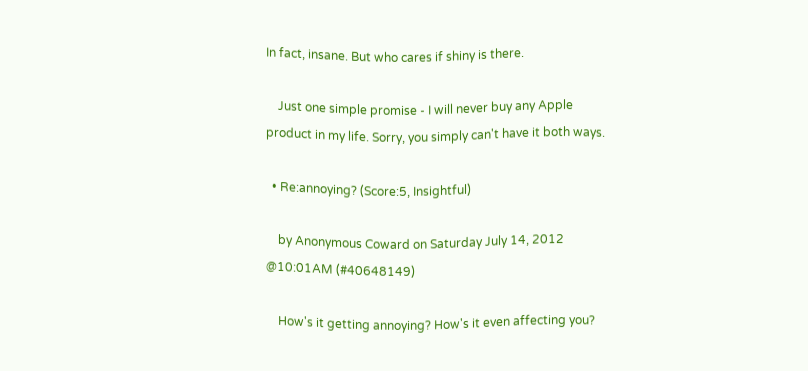In fact, insane. But who cares if shiny is there.

    Just one simple promise - I will never buy any Apple product in my life. Sorry, you simply can't have it both ways.

  • Re:annoying? (Score:5, Insightful)

    by Anonymous Coward on Saturday July 14, 2012 @10:01AM (#40648149)

    How's it getting annoying? How's it even affecting you?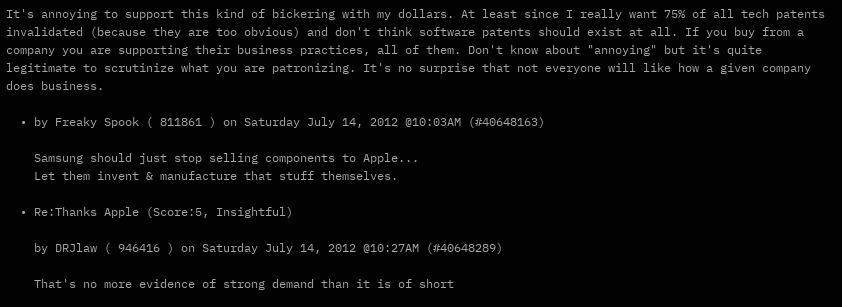It's annoying to support this kind of bickering with my dollars. At least since I really want 75% of all tech patents invalidated (because they are too obvious) and don't think software patents should exist at all. If you buy from a company you are supporting their business practices, all of them. Don't know about "annoying" but it's quite legitimate to scrutinize what you are patronizing. It's no surprise that not everyone will like how a given company does business.

  • by Freaky Spook ( 811861 ) on Saturday July 14, 2012 @10:03AM (#40648163)

    Samsung should just stop selling components to Apple...
    Let them invent & manufacture that stuff themselves.

  • Re:Thanks Apple (Score:5, Insightful)

    by DRJlaw ( 946416 ) on Saturday July 14, 2012 @10:27AM (#40648289)

    That's no more evidence of strong demand than it is of short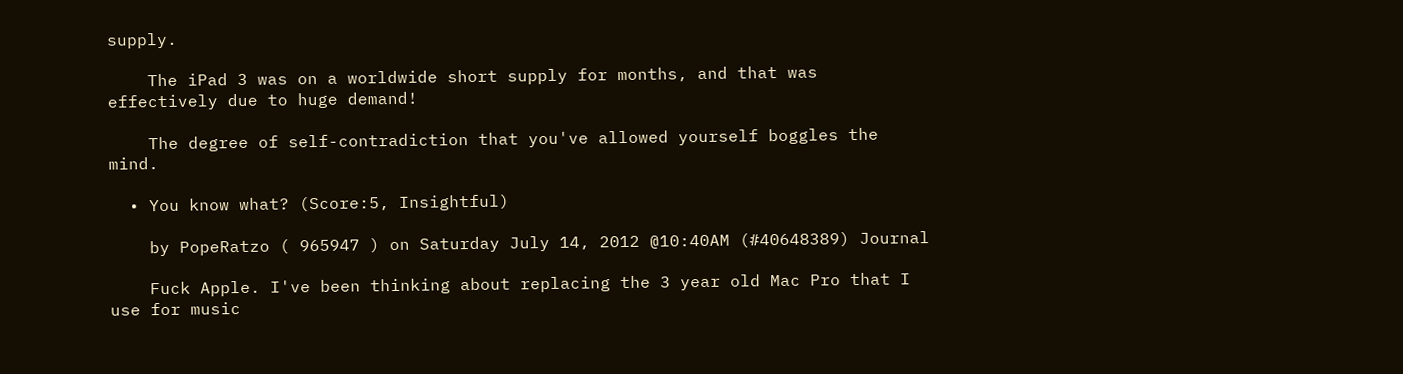supply.

    The iPad 3 was on a worldwide short supply for months, and that was effectively due to huge demand!

    The degree of self-contradiction that you've allowed yourself boggles the mind.

  • You know what? (Score:5, Insightful)

    by PopeRatzo ( 965947 ) on Saturday July 14, 2012 @10:40AM (#40648389) Journal

    Fuck Apple. I've been thinking about replacing the 3 year old Mac Pro that I use for music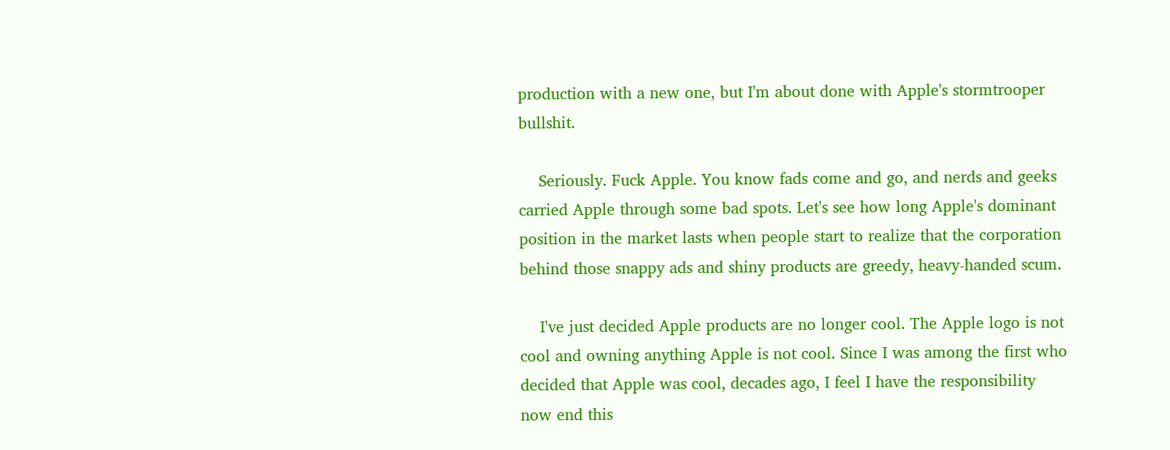production with a new one, but I'm about done with Apple's stormtrooper bullshit.

    Seriously. Fuck Apple. You know fads come and go, and nerds and geeks carried Apple through some bad spots. Let's see how long Apple's dominant position in the market lasts when people start to realize that the corporation behind those snappy ads and shiny products are greedy, heavy-handed scum.

    I've just decided Apple products are no longer cool. The Apple logo is not cool and owning anything Apple is not cool. Since I was among the first who decided that Apple was cool, decades ago, I feel I have the responsibility now end this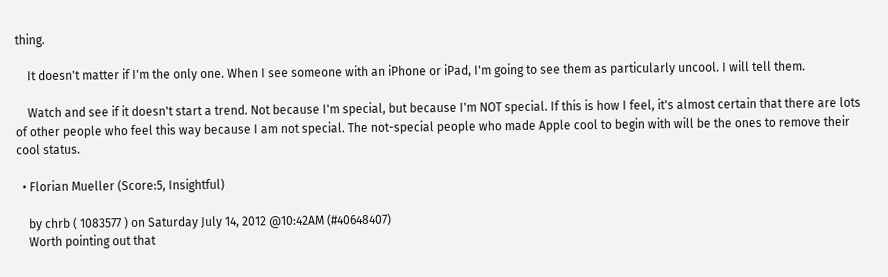thing.

    It doesn't matter if I'm the only one. When I see someone with an iPhone or iPad, I'm going to see them as particularly uncool. I will tell them.

    Watch and see if it doesn't start a trend. Not because I'm special, but because I'm NOT special. If this is how I feel, it's almost certain that there are lots of other people who feel this way because I am not special. The not-special people who made Apple cool to begin with will be the ones to remove their cool status.

  • Florian Mueller (Score:5, Insightful)

    by chrb ( 1083577 ) on Saturday July 14, 2012 @10:42AM (#40648407)
    Worth pointing out that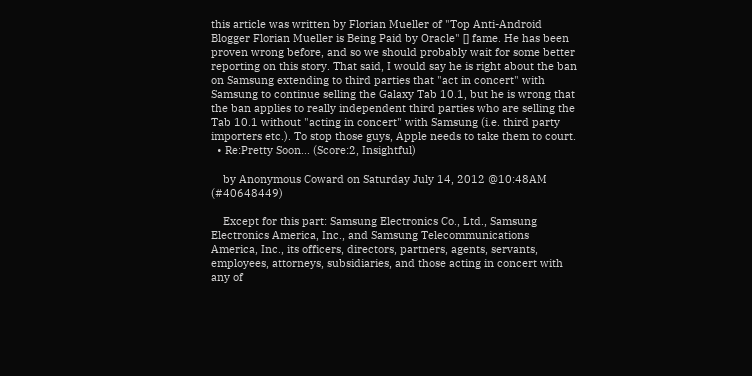this article was written by Florian Mueller of "Top Anti-Android Blogger Florian Mueller is Being Paid by Oracle" [] fame. He has been proven wrong before, and so we should probably wait for some better reporting on this story. That said, I would say he is right about the ban on Samsung extending to third parties that "act in concert" with Samsung to continue selling the Galaxy Tab 10.1, but he is wrong that the ban applies to really independent third parties who are selling the Tab 10.1 without "acting in concert" with Samsung (i.e. third party importers etc.). To stop those guys, Apple needs to take them to court.
  • Re:Pretty Soon... (Score:2, Insightful)

    by Anonymous Coward on Saturday July 14, 2012 @10:48AM (#40648449)

    Except for this part: Samsung Electronics Co., Ltd., Samsung Electronics America, Inc., and Samsung Telecommunications America, Inc., its officers, directors, partners, agents, servants, employees, attorneys, subsidiaries, and those acting in concert with any of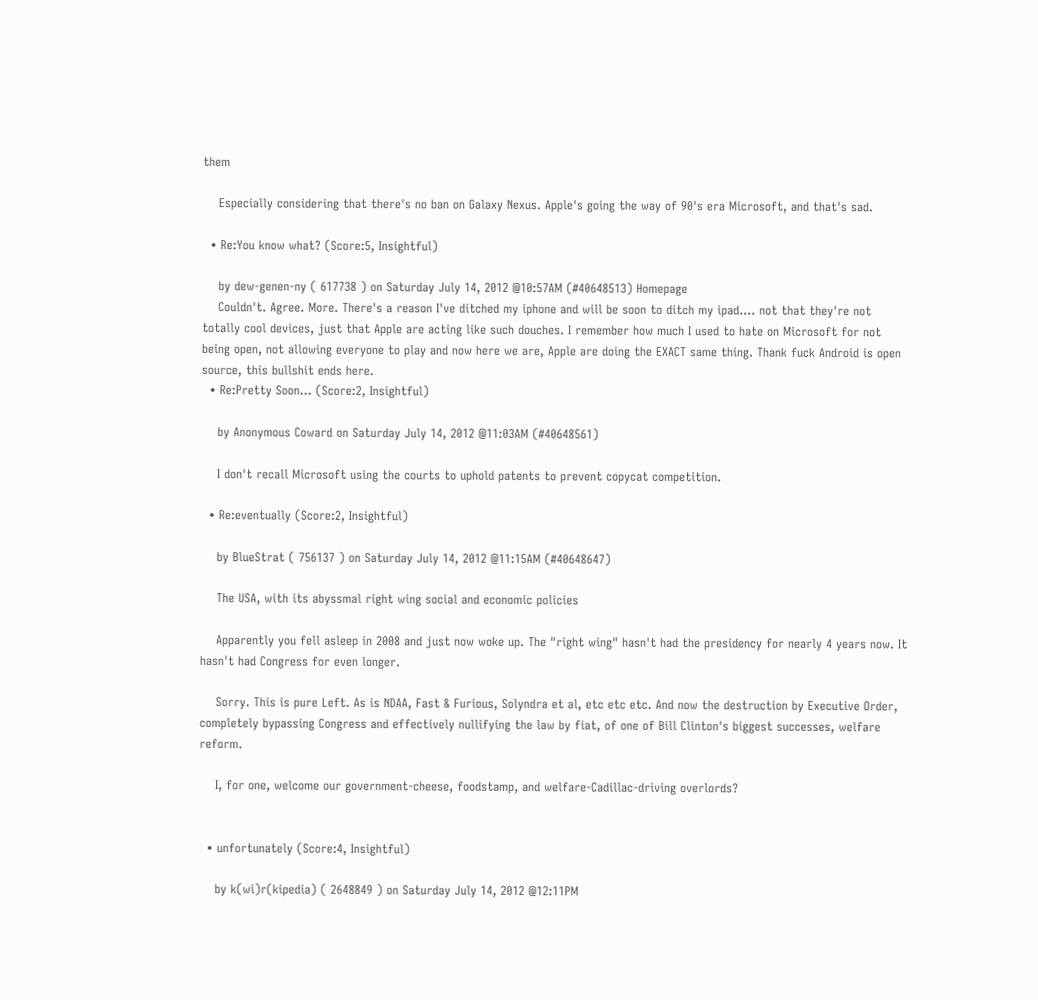them

    Especially considering that there's no ban on Galaxy Nexus. Apple's going the way of 90's era Microsoft, and that's sad.

  • Re:You know what? (Score:5, Insightful)

    by dew-genen-ny ( 617738 ) on Saturday July 14, 2012 @10:57AM (#40648513) Homepage
    Couldn't. Agree. More. There's a reason I've ditched my iphone and will be soon to ditch my ipad.... not that they're not totally cool devices, just that Apple are acting like such douches. I remember how much I used to hate on Microsoft for not being open, not allowing everyone to play and now here we are, Apple are doing the EXACT same thing. Thank fuck Android is open source, this bullshit ends here.
  • Re:Pretty Soon... (Score:2, Insightful)

    by Anonymous Coward on Saturday July 14, 2012 @11:03AM (#40648561)

    I don't recall Microsoft using the courts to uphold patents to prevent copycat competition.

  • Re:eventually (Score:2, Insightful)

    by BlueStrat ( 756137 ) on Saturday July 14, 2012 @11:15AM (#40648647)

    The USA, with its abyssmal right wing social and economic policies

    Apparently you fell asleep in 2008 and just now woke up. The "right wing" hasn't had the presidency for nearly 4 years now. It hasn't had Congress for even longer.

    Sorry. This is pure Left. As is NDAA, Fast & Furious, Solyndra et al, etc etc etc. And now the destruction by Executive Order, completely bypassing Congress and effectively nullifying the law by fiat, of one of Bill Clinton's biggest successes, welfare reform.

    I, for one, welcome our government-cheese, foodstamp, and welfare-Cadillac-driving overlords?


  • unfortunately (Score:4, Insightful)

    by k(wi)r(kipedia) ( 2648849 ) on Saturday July 14, 2012 @12:11PM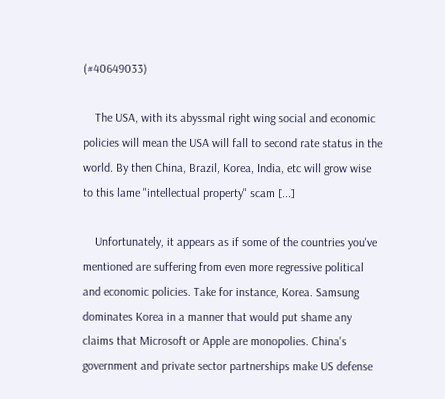(#40649033)

    The USA, with its abyssmal right wing social and economic policies will mean the USA will fall to second rate status in the world. By then China, Brazil, Korea, India, etc will grow wise to this lame "intellectual property" scam [...]

    Unfortunately, it appears as if some of the countries you've mentioned are suffering from even more regressive political and economic policies. Take for instance, Korea. Samsung dominates Korea in a manner that would put shame any claims that Microsoft or Apple are monopolies. China's government and private sector partnerships make US defense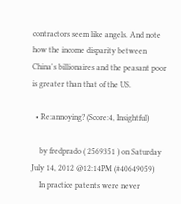contractors seem like angels. And note how the income disparity between China's billionaires and the peasant poor is greater than that of the US.

  • Re:annoying? (Score:4, Insightful)

    by fredprado ( 2569351 ) on Saturday July 14, 2012 @12:14PM (#40649059)
    In practice patents were never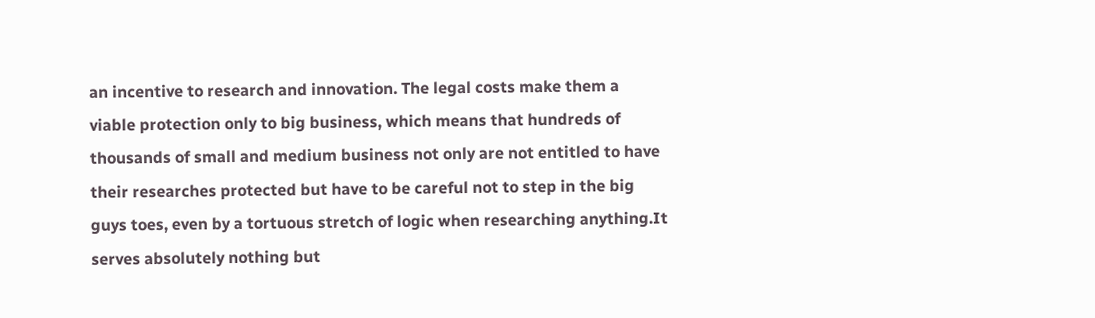an incentive to research and innovation. The legal costs make them a viable protection only to big business, which means that hundreds of thousands of small and medium business not only are not entitled to have their researches protected but have to be careful not to step in the big guys toes, even by a tortuous stretch of logic when researching anything.It serves absolutely nothing but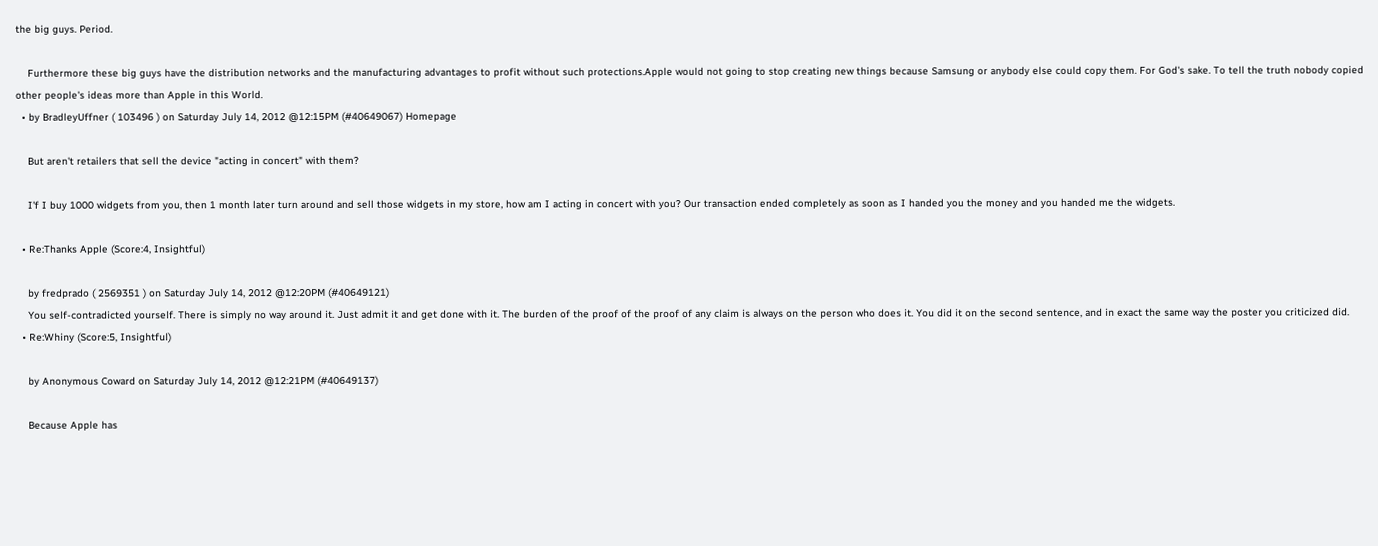the big guys. Period.

    Furthermore these big guys have the distribution networks and the manufacturing advantages to profit without such protections.Apple would not going to stop creating new things because Samsung or anybody else could copy them. For God's sake. To tell the truth nobody copied other people's ideas more than Apple in this World.
  • by BradleyUffner ( 103496 ) on Saturday July 14, 2012 @12:15PM (#40649067) Homepage

    But aren't retailers that sell the device "acting in concert" with them?

    I'f I buy 1000 widgets from you, then 1 month later turn around and sell those widgets in my store, how am I acting in concert with you? Our transaction ended completely as soon as I handed you the money and you handed me the widgets.

  • Re:Thanks Apple (Score:4, Insightful)

    by fredprado ( 2569351 ) on Saturday July 14, 2012 @12:20PM (#40649121)
    You self-contradicted yourself. There is simply no way around it. Just admit it and get done with it. The burden of the proof of the proof of any claim is always on the person who does it. You did it on the second sentence, and in exact the same way the poster you criticized did.
  • Re:Whiny (Score:5, Insightful)

    by Anonymous Coward on Saturday July 14, 2012 @12:21PM (#40649137)

    Because Apple has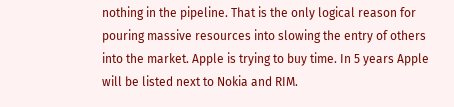nothing in the pipeline. That is the only logical reason for pouring massive resources into slowing the entry of others into the market. Apple is trying to buy time. In 5 years Apple will be listed next to Nokia and RIM.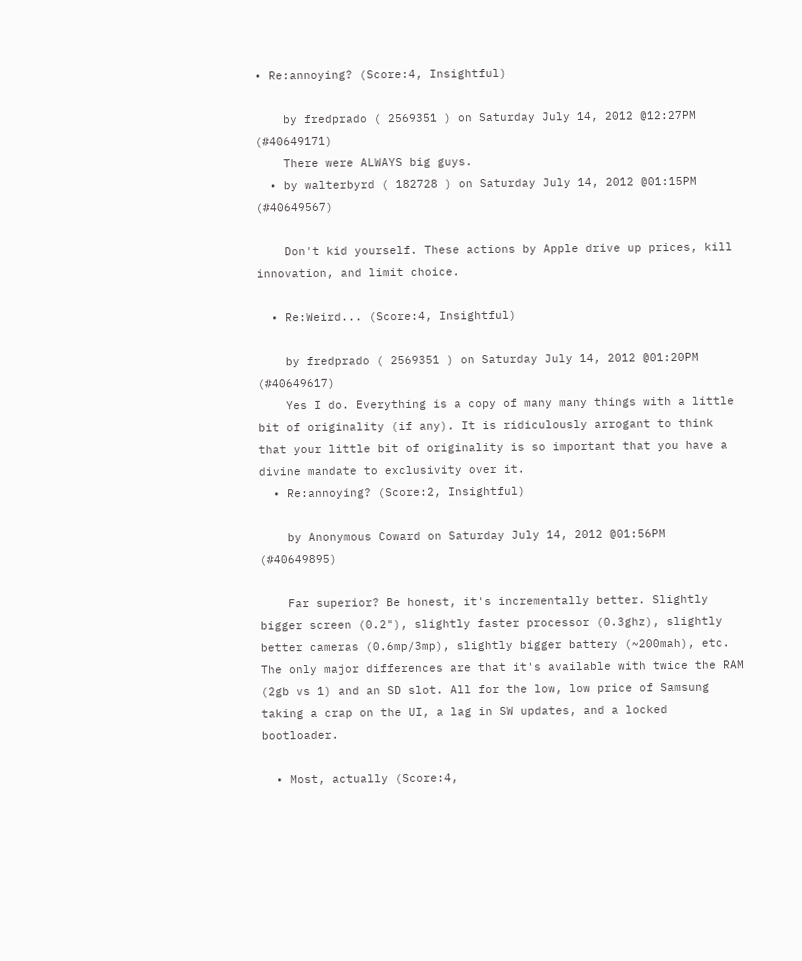• Re:annoying? (Score:4, Insightful)

    by fredprado ( 2569351 ) on Saturday July 14, 2012 @12:27PM (#40649171)
    There were ALWAYS big guys.
  • by walterbyrd ( 182728 ) on Saturday July 14, 2012 @01:15PM (#40649567)

    Don't kid yourself. These actions by Apple drive up prices, kill innovation, and limit choice.

  • Re:Weird... (Score:4, Insightful)

    by fredprado ( 2569351 ) on Saturday July 14, 2012 @01:20PM (#40649617)
    Yes I do. Everything is a copy of many many things with a little bit of originality (if any). It is ridiculously arrogant to think that your little bit of originality is so important that you have a divine mandate to exclusivity over it.
  • Re:annoying? (Score:2, Insightful)

    by Anonymous Coward on Saturday July 14, 2012 @01:56PM (#40649895)

    Far superior? Be honest, it's incrementally better. Slightly bigger screen (0.2"), slightly faster processor (0.3ghz), slightly better cameras (0.6mp/3mp), slightly bigger battery (~200mah), etc. The only major differences are that it's available with twice the RAM (2gb vs 1) and an SD slot. All for the low, low price of Samsung taking a crap on the UI, a lag in SW updates, and a locked bootloader.

  • Most, actually (Score:4,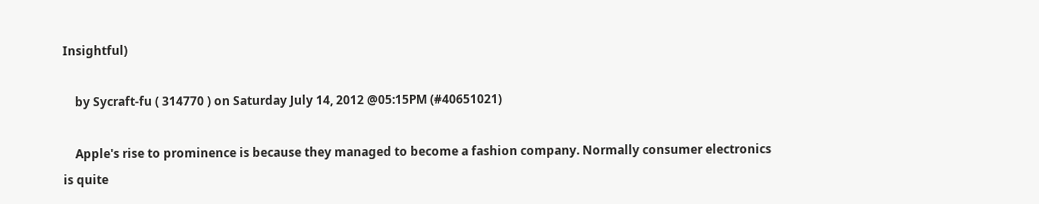Insightful)

    by Sycraft-fu ( 314770 ) on Saturday July 14, 2012 @05:15PM (#40651021)

    Apple's rise to prominence is because they managed to become a fashion company. Normally consumer electronics is quite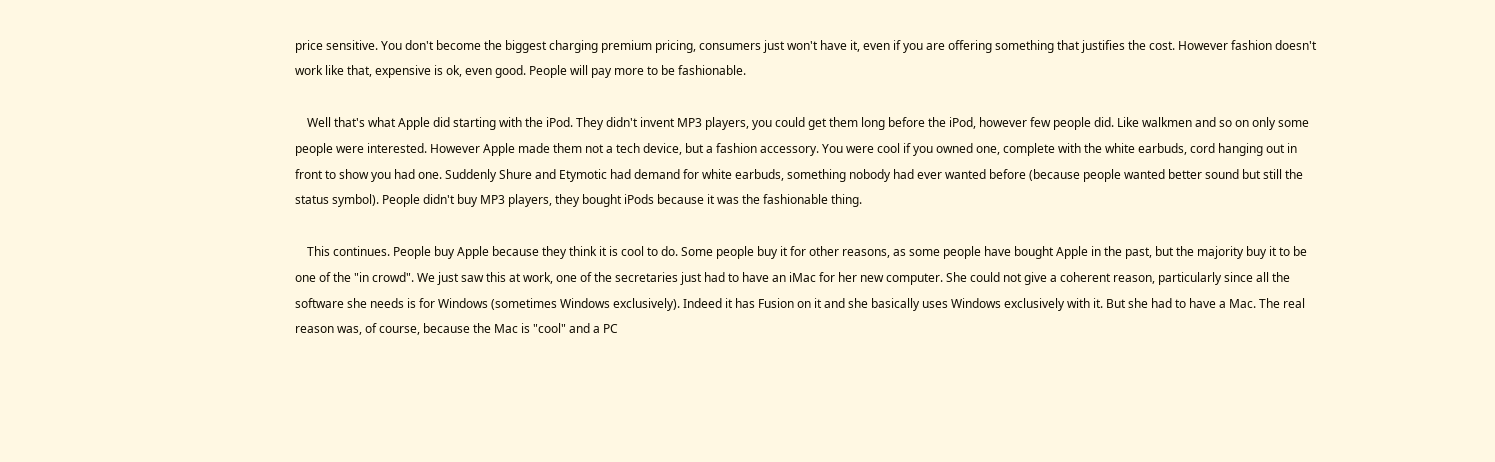price sensitive. You don't become the biggest charging premium pricing, consumers just won't have it, even if you are offering something that justifies the cost. However fashion doesn't work like that, expensive is ok, even good. People will pay more to be fashionable.

    Well that's what Apple did starting with the iPod. They didn't invent MP3 players, you could get them long before the iPod, however few people did. Like walkmen and so on only some people were interested. However Apple made them not a tech device, but a fashion accessory. You were cool if you owned one, complete with the white earbuds, cord hanging out in front to show you had one. Suddenly Shure and Etymotic had demand for white earbuds, something nobody had ever wanted before (because people wanted better sound but still the status symbol). People didn't buy MP3 players, they bought iPods because it was the fashionable thing.

    This continues. People buy Apple because they think it is cool to do. Some people buy it for other reasons, as some people have bought Apple in the past, but the majority buy it to be one of the "in crowd". We just saw this at work, one of the secretaries just had to have an iMac for her new computer. She could not give a coherent reason, particularly since all the software she needs is for Windows (sometimes Windows exclusively). Indeed it has Fusion on it and she basically uses Windows exclusively with it. But she had to have a Mac. The real reason was, of course, because the Mac is "cool" and a PC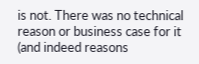is not. There was no technical reason or business case for it (and indeed reasons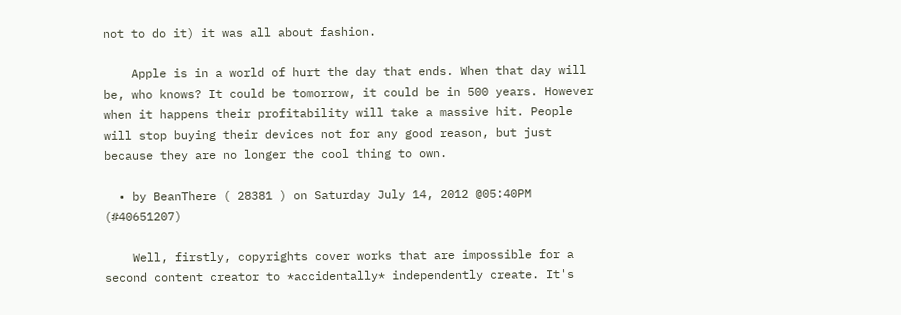not to do it) it was all about fashion.

    Apple is in a world of hurt the day that ends. When that day will be, who knows? It could be tomorrow, it could be in 500 years. However when it happens their profitability will take a massive hit. People will stop buying their devices not for any good reason, but just because they are no longer the cool thing to own.

  • by BeanThere ( 28381 ) on Saturday July 14, 2012 @05:40PM (#40651207)

    Well, firstly, copyrights cover works that are impossible for a second content creator to *accidentally* independently create. It's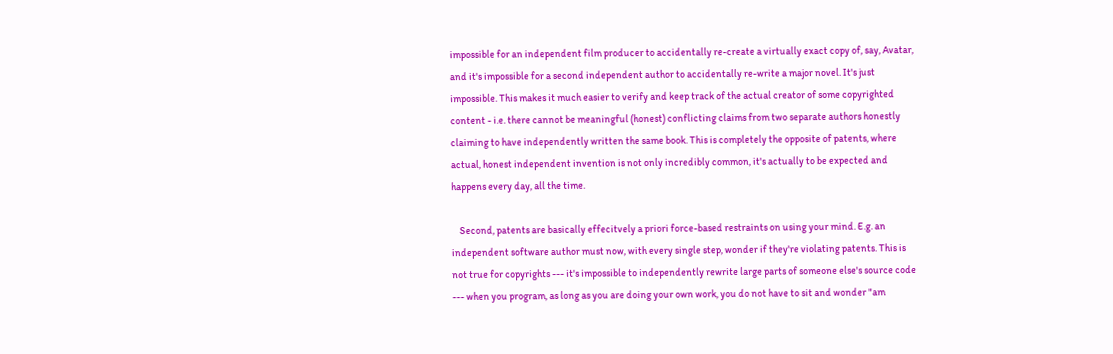impossible for an independent film producer to accidentally re-create a virtually exact copy of, say, Avatar, and it's impossible for a second independent author to accidentally re-write a major novel. It's just impossible. This makes it much easier to verify and keep track of the actual creator of some copyrighted content - i.e. there cannot be meaningful (honest) conflicting claims from two separate authors honestly claiming to have independently written the same book. This is completely the opposite of patents, where actual, honest independent invention is not only incredibly common, it's actually to be expected and happens every day, all the time.

    Second, patents are basically effecitvely a priori force-based restraints on using your mind. E.g. an independent software author must now, with every single step, wonder if they're violating patents. This is not true for copyrights --- it's impossible to independently rewrite large parts of someone else's source code --- when you program, as long as you are doing your own work, you do not have to sit and wonder "am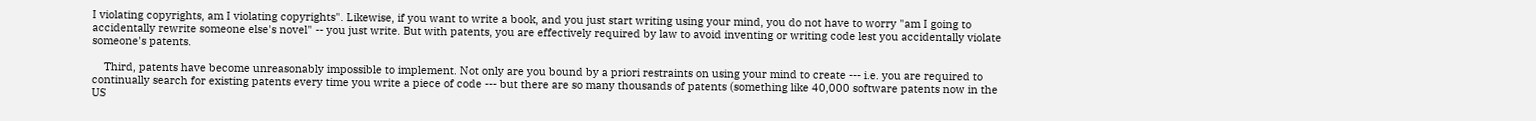I violating copyrights, am I violating copyrights". Likewise, if you want to write a book, and you just start writing using your mind, you do not have to worry "am I going to accidentally rewrite someone else's novel" -- you just write. But with patents, you are effectively required by law to avoid inventing or writing code lest you accidentally violate someone's patents.

    Third, patents have become unreasonably impossible to implement. Not only are you bound by a priori restraints on using your mind to create --- i.e. you are required to continually search for existing patents every time you write a piece of code --- but there are so many thousands of patents (something like 40,000 software patents now in the US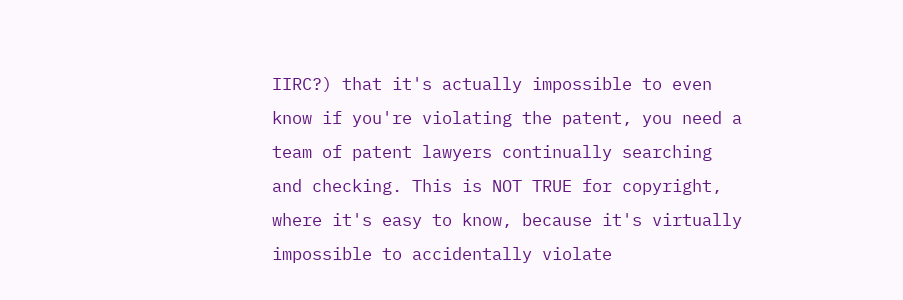IIRC?) that it's actually impossible to even know if you're violating the patent, you need a team of patent lawyers continually searching and checking. This is NOT TRUE for copyright, where it's easy to know, because it's virtually impossible to accidentally violate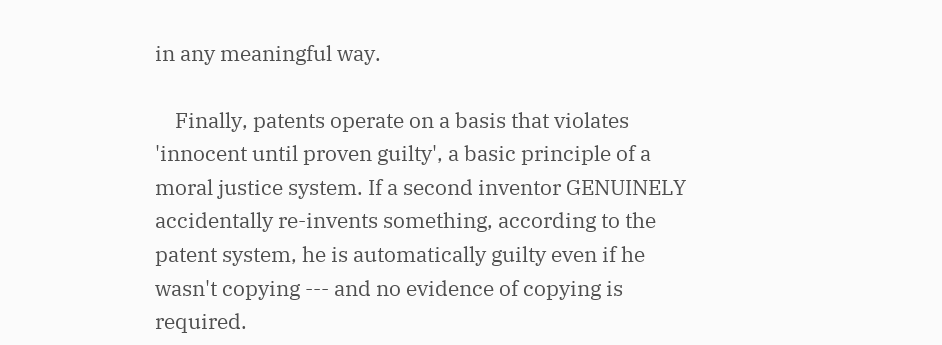in any meaningful way.

    Finally, patents operate on a basis that violates 'innocent until proven guilty', a basic principle of a moral justice system. If a second inventor GENUINELY accidentally re-invents something, according to the patent system, he is automatically guilty even if he wasn't copying --- and no evidence of copying is required.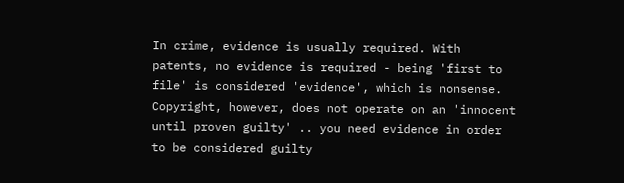In crime, evidence is usually required. With patents, no evidence is required - being 'first to file' is considered 'evidence', which is nonsense. Copyright, however, does not operate on an 'innocent until proven guilty' .. you need evidence in order to be considered guilty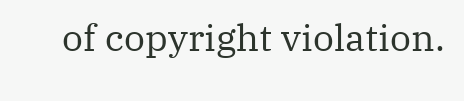of copyright violation.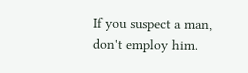If you suspect a man, don't employ him.